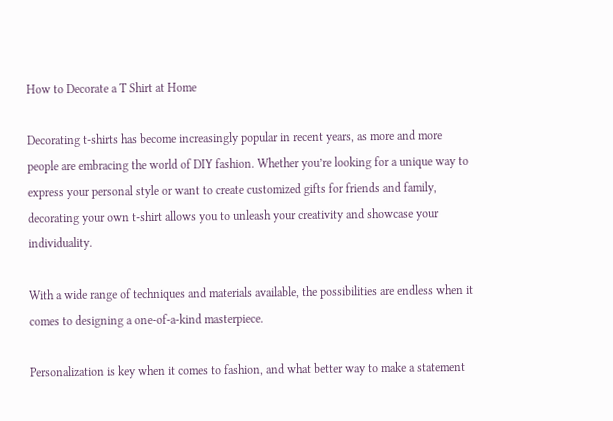How to Decorate a T Shirt at Home

Decorating t-shirts has become increasingly popular in recent years, as more and more people are embracing the world of DIY fashion. Whether you’re looking for a unique way to express your personal style or want to create customized gifts for friends and family, decorating your own t-shirt allows you to unleash your creativity and showcase your individuality.

With a wide range of techniques and materials available, the possibilities are endless when it comes to designing a one-of-a-kind masterpiece.

Personalization is key when it comes to fashion, and what better way to make a statement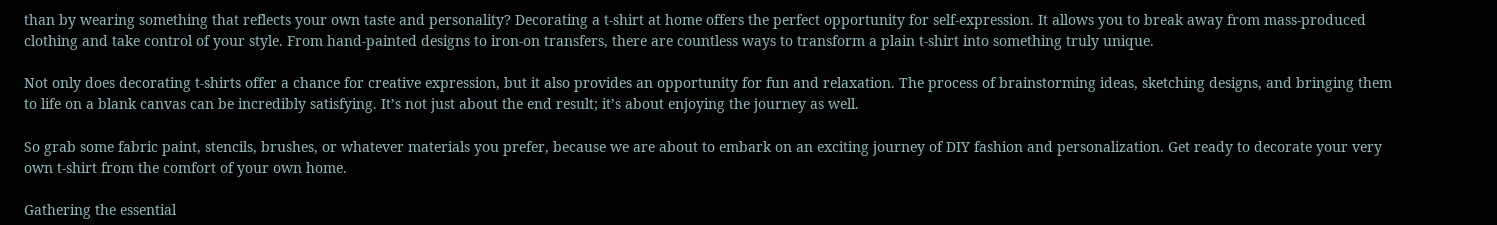than by wearing something that reflects your own taste and personality? Decorating a t-shirt at home offers the perfect opportunity for self-expression. It allows you to break away from mass-produced clothing and take control of your style. From hand-painted designs to iron-on transfers, there are countless ways to transform a plain t-shirt into something truly unique.

Not only does decorating t-shirts offer a chance for creative expression, but it also provides an opportunity for fun and relaxation. The process of brainstorming ideas, sketching designs, and bringing them to life on a blank canvas can be incredibly satisfying. It’s not just about the end result; it’s about enjoying the journey as well.

So grab some fabric paint, stencils, brushes, or whatever materials you prefer, because we are about to embark on an exciting journey of DIY fashion and personalization. Get ready to decorate your very own t-shirt from the comfort of your own home.

Gathering the essential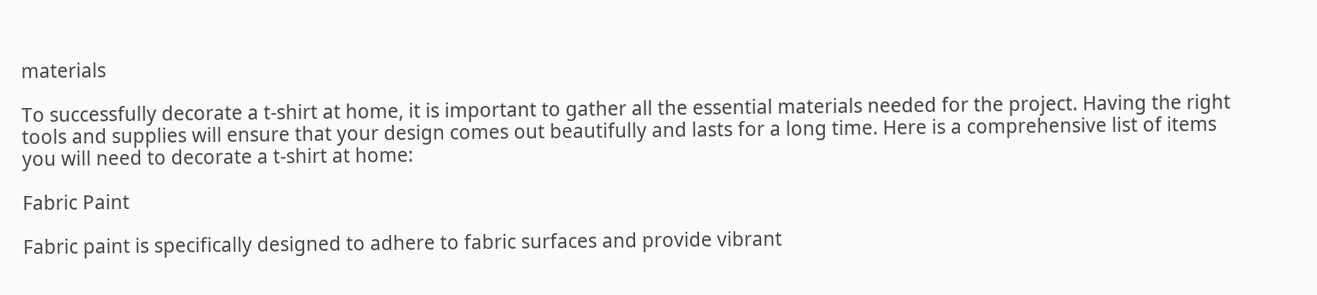materials

To successfully decorate a t-shirt at home, it is important to gather all the essential materials needed for the project. Having the right tools and supplies will ensure that your design comes out beautifully and lasts for a long time. Here is a comprehensive list of items you will need to decorate a t-shirt at home:

Fabric Paint

Fabric paint is specifically designed to adhere to fabric surfaces and provide vibrant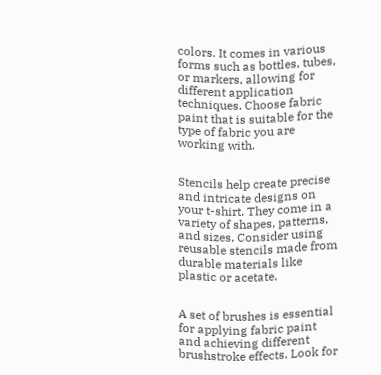colors. It comes in various forms such as bottles, tubes, or markers, allowing for different application techniques. Choose fabric paint that is suitable for the type of fabric you are working with.


Stencils help create precise and intricate designs on your t-shirt. They come in a variety of shapes, patterns, and sizes. Consider using reusable stencils made from durable materials like plastic or acetate.


A set of brushes is essential for applying fabric paint and achieving different brushstroke effects. Look for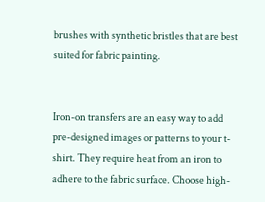brushes with synthetic bristles that are best suited for fabric painting.


Iron-on transfers are an easy way to add pre-designed images or patterns to your t-shirt. They require heat from an iron to adhere to the fabric surface. Choose high-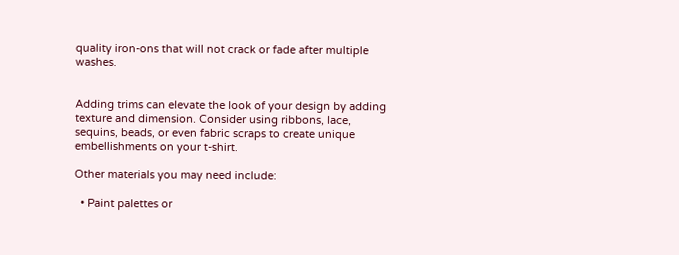quality iron-ons that will not crack or fade after multiple washes.


Adding trims can elevate the look of your design by adding texture and dimension. Consider using ribbons, lace, sequins, beads, or even fabric scraps to create unique embellishments on your t-shirt.

Other materials you may need include:

  • Paint palettes or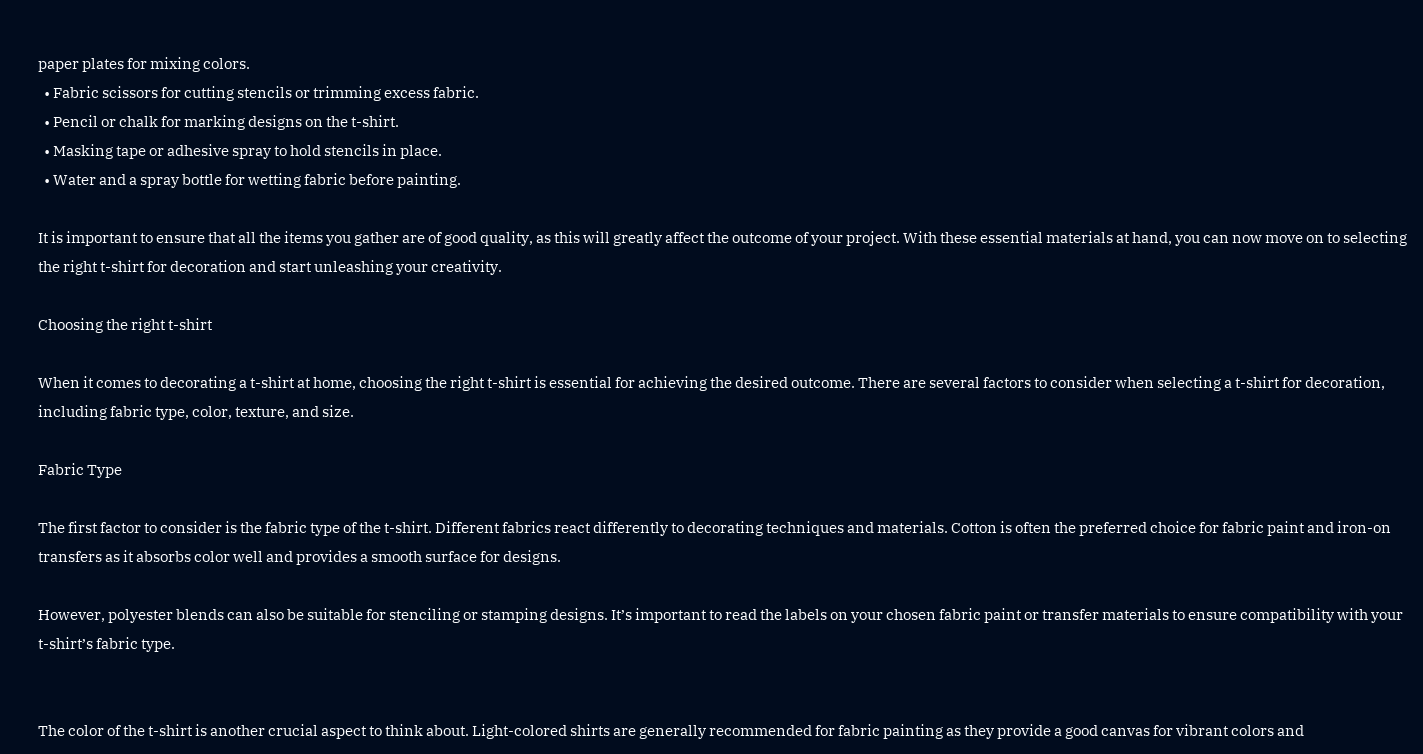paper plates for mixing colors.
  • Fabric scissors for cutting stencils or trimming excess fabric.
  • Pencil or chalk for marking designs on the t-shirt.
  • Masking tape or adhesive spray to hold stencils in place.
  • Water and a spray bottle for wetting fabric before painting.

It is important to ensure that all the items you gather are of good quality, as this will greatly affect the outcome of your project. With these essential materials at hand, you can now move on to selecting the right t-shirt for decoration and start unleashing your creativity.

Choosing the right t-shirt

When it comes to decorating a t-shirt at home, choosing the right t-shirt is essential for achieving the desired outcome. There are several factors to consider when selecting a t-shirt for decoration, including fabric type, color, texture, and size.

Fabric Type

The first factor to consider is the fabric type of the t-shirt. Different fabrics react differently to decorating techniques and materials. Cotton is often the preferred choice for fabric paint and iron-on transfers as it absorbs color well and provides a smooth surface for designs.

However, polyester blends can also be suitable for stenciling or stamping designs. It’s important to read the labels on your chosen fabric paint or transfer materials to ensure compatibility with your t-shirt’s fabric type.


The color of the t-shirt is another crucial aspect to think about. Light-colored shirts are generally recommended for fabric painting as they provide a good canvas for vibrant colors and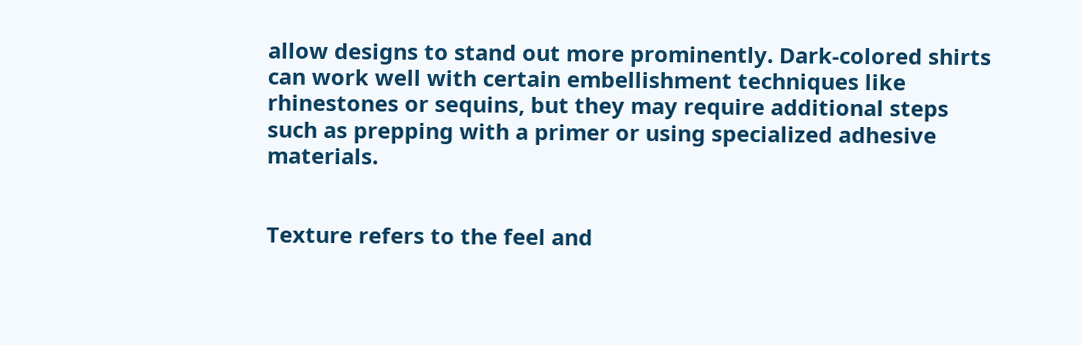allow designs to stand out more prominently. Dark-colored shirts can work well with certain embellishment techniques like rhinestones or sequins, but they may require additional steps such as prepping with a primer or using specialized adhesive materials.


Texture refers to the feel and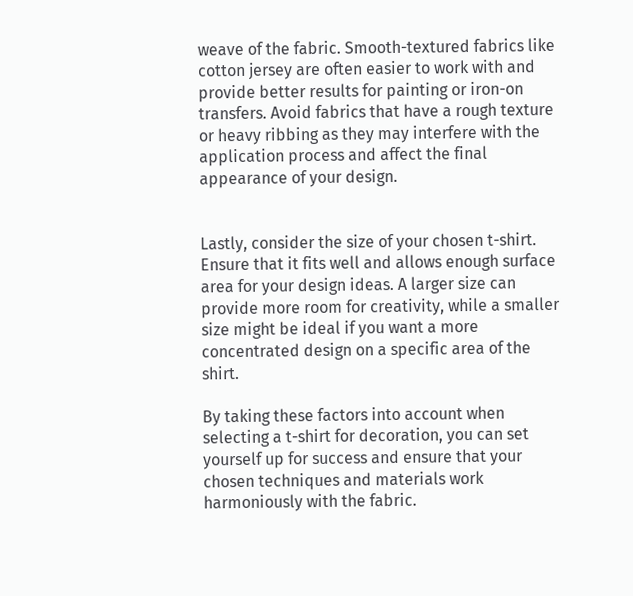weave of the fabric. Smooth-textured fabrics like cotton jersey are often easier to work with and provide better results for painting or iron-on transfers. Avoid fabrics that have a rough texture or heavy ribbing as they may interfere with the application process and affect the final appearance of your design.


Lastly, consider the size of your chosen t-shirt. Ensure that it fits well and allows enough surface area for your design ideas. A larger size can provide more room for creativity, while a smaller size might be ideal if you want a more concentrated design on a specific area of the shirt.

By taking these factors into account when selecting a t-shirt for decoration, you can set yourself up for success and ensure that your chosen techniques and materials work harmoniously with the fabric.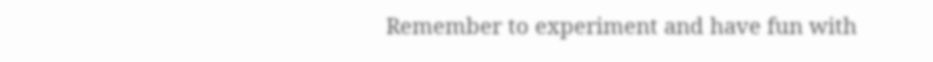Remember to experiment and have fun with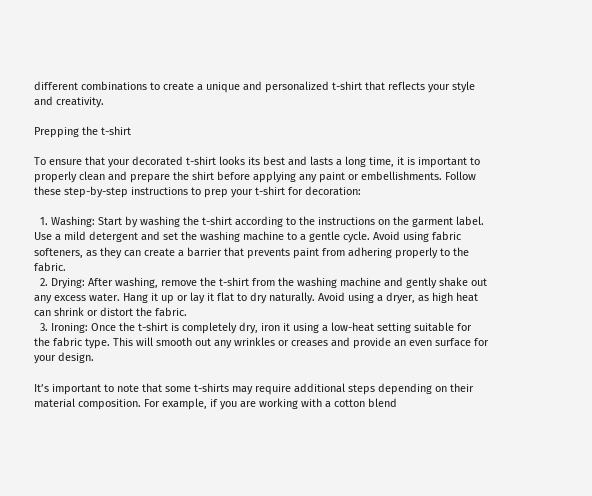different combinations to create a unique and personalized t-shirt that reflects your style and creativity.

Prepping the t-shirt

To ensure that your decorated t-shirt looks its best and lasts a long time, it is important to properly clean and prepare the shirt before applying any paint or embellishments. Follow these step-by-step instructions to prep your t-shirt for decoration:

  1. Washing: Start by washing the t-shirt according to the instructions on the garment label. Use a mild detergent and set the washing machine to a gentle cycle. Avoid using fabric softeners, as they can create a barrier that prevents paint from adhering properly to the fabric.
  2. Drying: After washing, remove the t-shirt from the washing machine and gently shake out any excess water. Hang it up or lay it flat to dry naturally. Avoid using a dryer, as high heat can shrink or distort the fabric.
  3. Ironing: Once the t-shirt is completely dry, iron it using a low-heat setting suitable for the fabric type. This will smooth out any wrinkles or creases and provide an even surface for your design.

It’s important to note that some t-shirts may require additional steps depending on their material composition. For example, if you are working with a cotton blend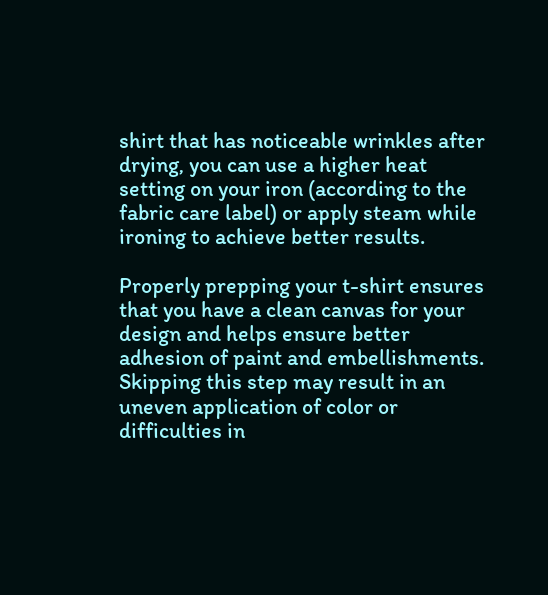shirt that has noticeable wrinkles after drying, you can use a higher heat setting on your iron (according to the fabric care label) or apply steam while ironing to achieve better results.

Properly prepping your t-shirt ensures that you have a clean canvas for your design and helps ensure better adhesion of paint and embellishments. Skipping this step may result in an uneven application of color or difficulties in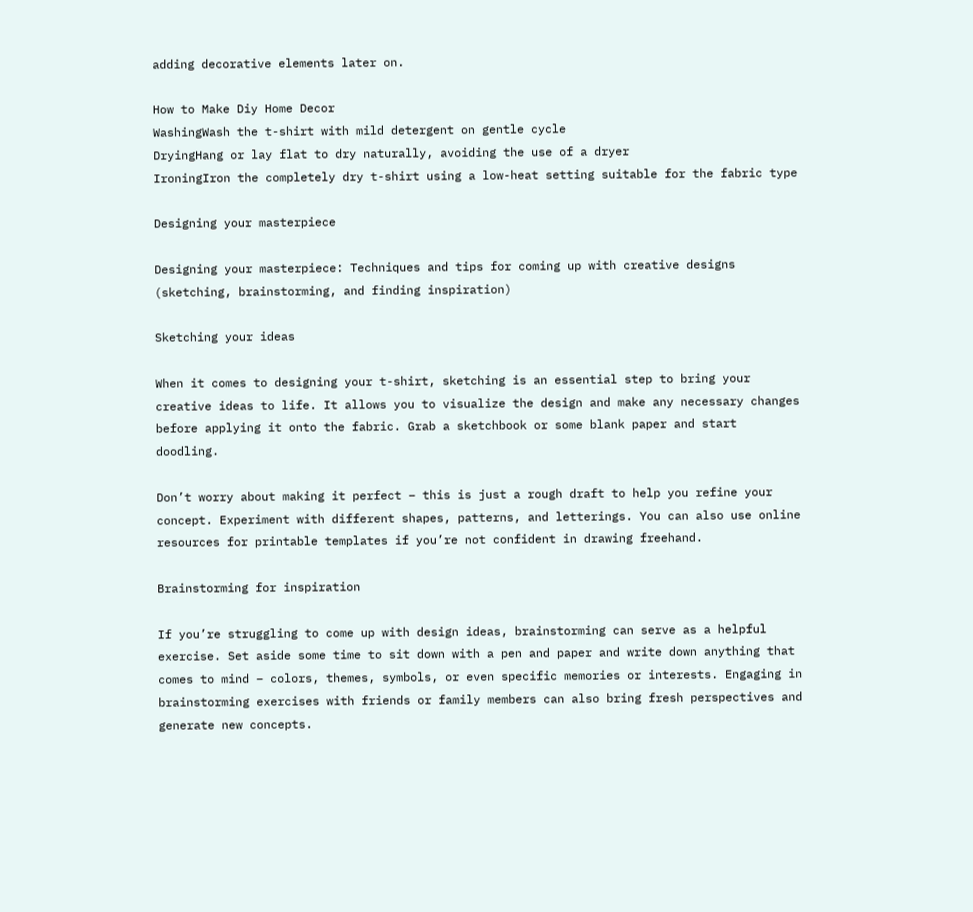adding decorative elements later on.

How to Make Diy Home Decor
WashingWash the t-shirt with mild detergent on gentle cycle
DryingHang or lay flat to dry naturally, avoiding the use of a dryer
IroningIron the completely dry t-shirt using a low-heat setting suitable for the fabric type

Designing your masterpiece

Designing your masterpiece: Techniques and tips for coming up with creative designs (sketching, brainstorming, and finding inspiration)

Sketching your ideas

When it comes to designing your t-shirt, sketching is an essential step to bring your creative ideas to life. It allows you to visualize the design and make any necessary changes before applying it onto the fabric. Grab a sketchbook or some blank paper and start doodling.

Don’t worry about making it perfect – this is just a rough draft to help you refine your concept. Experiment with different shapes, patterns, and letterings. You can also use online resources for printable templates if you’re not confident in drawing freehand.

Brainstorming for inspiration

If you’re struggling to come up with design ideas, brainstorming can serve as a helpful exercise. Set aside some time to sit down with a pen and paper and write down anything that comes to mind – colors, themes, symbols, or even specific memories or interests. Engaging in brainstorming exercises with friends or family members can also bring fresh perspectives and generate new concepts.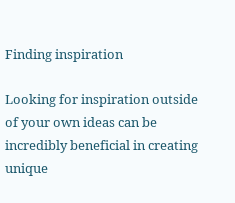Finding inspiration

Looking for inspiration outside of your own ideas can be incredibly beneficial in creating unique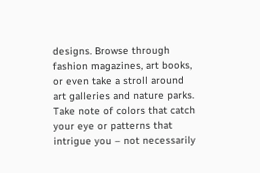designs. Browse through fashion magazines, art books, or even take a stroll around art galleries and nature parks. Take note of colors that catch your eye or patterns that intrigue you – not necessarily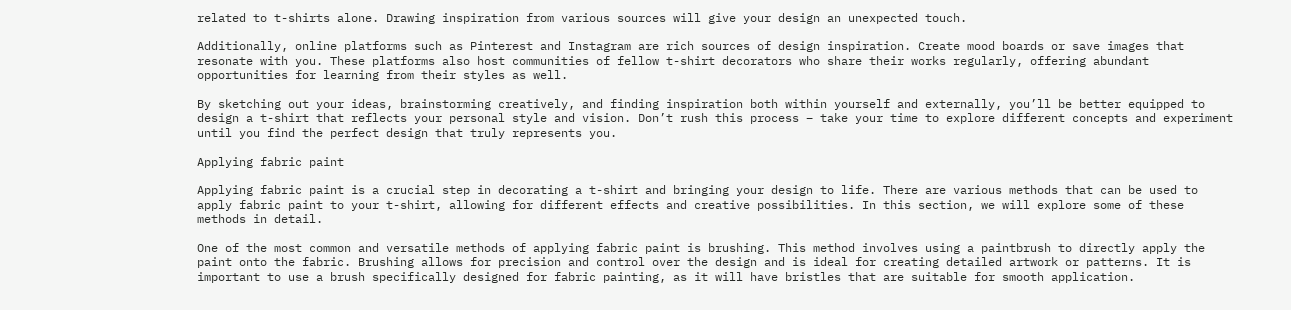related to t-shirts alone. Drawing inspiration from various sources will give your design an unexpected touch.

Additionally, online platforms such as Pinterest and Instagram are rich sources of design inspiration. Create mood boards or save images that resonate with you. These platforms also host communities of fellow t-shirt decorators who share their works regularly, offering abundant opportunities for learning from their styles as well.

By sketching out your ideas, brainstorming creatively, and finding inspiration both within yourself and externally, you’ll be better equipped to design a t-shirt that reflects your personal style and vision. Don’t rush this process – take your time to explore different concepts and experiment until you find the perfect design that truly represents you.

Applying fabric paint

Applying fabric paint is a crucial step in decorating a t-shirt and bringing your design to life. There are various methods that can be used to apply fabric paint to your t-shirt, allowing for different effects and creative possibilities. In this section, we will explore some of these methods in detail.

One of the most common and versatile methods of applying fabric paint is brushing. This method involves using a paintbrush to directly apply the paint onto the fabric. Brushing allows for precision and control over the design and is ideal for creating detailed artwork or patterns. It is important to use a brush specifically designed for fabric painting, as it will have bristles that are suitable for smooth application.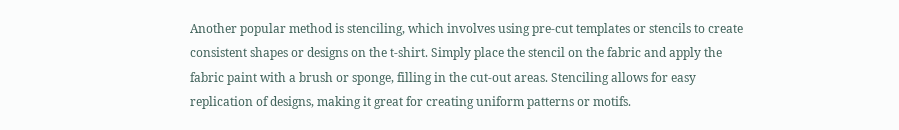Another popular method is stenciling, which involves using pre-cut templates or stencils to create consistent shapes or designs on the t-shirt. Simply place the stencil on the fabric and apply the fabric paint with a brush or sponge, filling in the cut-out areas. Stenciling allows for easy replication of designs, making it great for creating uniform patterns or motifs.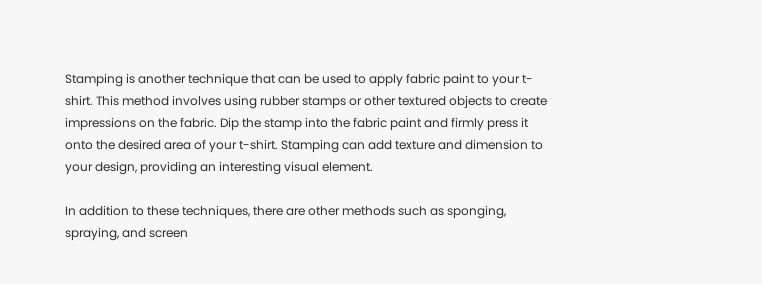Stamping is another technique that can be used to apply fabric paint to your t-shirt. This method involves using rubber stamps or other textured objects to create impressions on the fabric. Dip the stamp into the fabric paint and firmly press it onto the desired area of your t-shirt. Stamping can add texture and dimension to your design, providing an interesting visual element.

In addition to these techniques, there are other methods such as sponging, spraying, and screen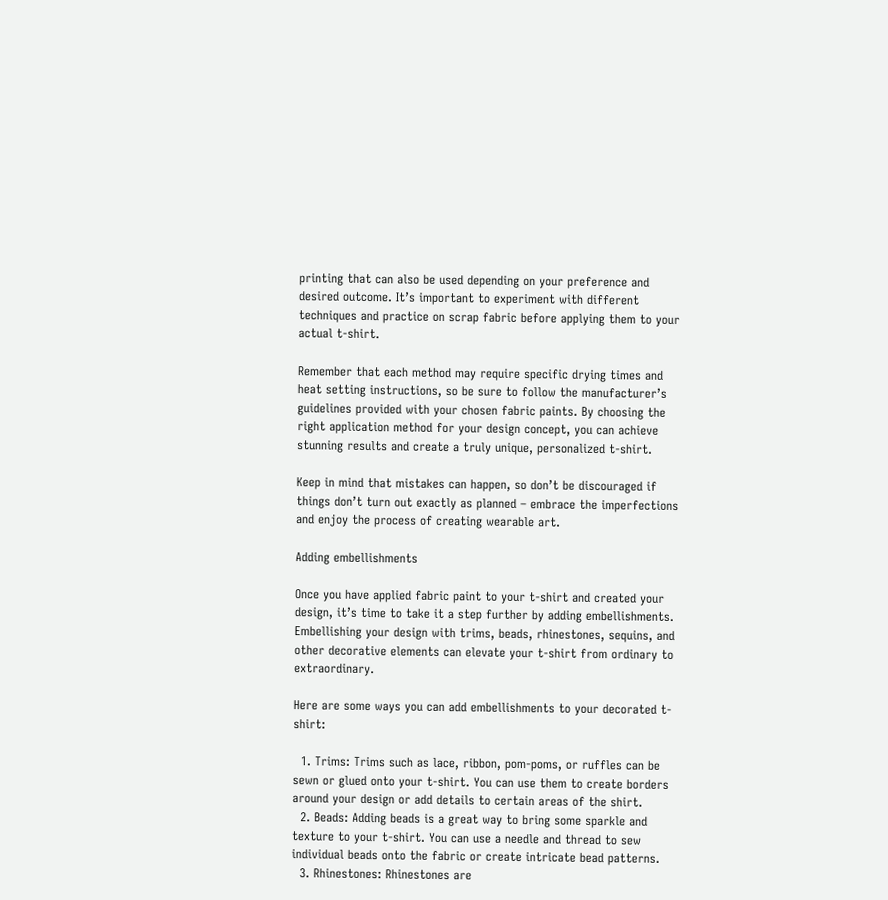printing that can also be used depending on your preference and desired outcome. It’s important to experiment with different techniques and practice on scrap fabric before applying them to your actual t-shirt.

Remember that each method may require specific drying times and heat setting instructions, so be sure to follow the manufacturer’s guidelines provided with your chosen fabric paints. By choosing the right application method for your design concept, you can achieve stunning results and create a truly unique, personalized t-shirt.

Keep in mind that mistakes can happen, so don’t be discouraged if things don’t turn out exactly as planned – embrace the imperfections and enjoy the process of creating wearable art.

Adding embellishments

Once you have applied fabric paint to your t-shirt and created your design, it’s time to take it a step further by adding embellishments. Embellishing your design with trims, beads, rhinestones, sequins, and other decorative elements can elevate your t-shirt from ordinary to extraordinary.

Here are some ways you can add embellishments to your decorated t-shirt:

  1. Trims: Trims such as lace, ribbon, pom-poms, or ruffles can be sewn or glued onto your t-shirt. You can use them to create borders around your design or add details to certain areas of the shirt.
  2. Beads: Adding beads is a great way to bring some sparkle and texture to your t-shirt. You can use a needle and thread to sew individual beads onto the fabric or create intricate bead patterns.
  3. Rhinestones: Rhinestones are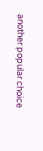another popular choice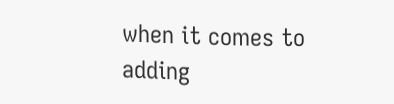when it comes to adding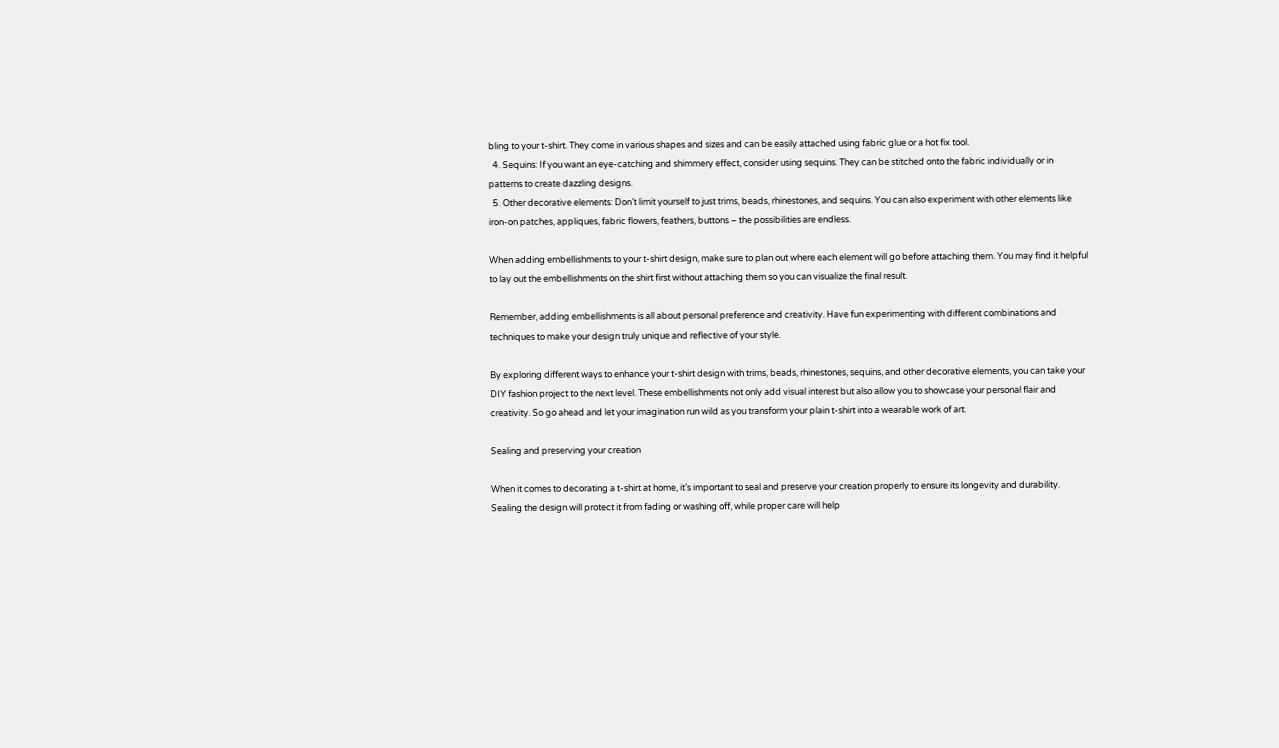bling to your t-shirt. They come in various shapes and sizes and can be easily attached using fabric glue or a hot fix tool.
  4. Sequins: If you want an eye-catching and shimmery effect, consider using sequins. They can be stitched onto the fabric individually or in patterns to create dazzling designs.
  5. Other decorative elements: Don’t limit yourself to just trims, beads, rhinestones, and sequins. You can also experiment with other elements like iron-on patches, appliques, fabric flowers, feathers, buttons – the possibilities are endless.

When adding embellishments to your t-shirt design, make sure to plan out where each element will go before attaching them. You may find it helpful to lay out the embellishments on the shirt first without attaching them so you can visualize the final result.

Remember, adding embellishments is all about personal preference and creativity. Have fun experimenting with different combinations and techniques to make your design truly unique and reflective of your style.

By exploring different ways to enhance your t-shirt design with trims, beads, rhinestones, sequins, and other decorative elements, you can take your DIY fashion project to the next level. These embellishments not only add visual interest but also allow you to showcase your personal flair and creativity. So go ahead and let your imagination run wild as you transform your plain t-shirt into a wearable work of art.

Sealing and preserving your creation

When it comes to decorating a t-shirt at home, it’s important to seal and preserve your creation properly to ensure its longevity and durability. Sealing the design will protect it from fading or washing off, while proper care will help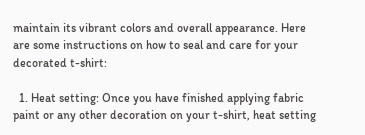maintain its vibrant colors and overall appearance. Here are some instructions on how to seal and care for your decorated t-shirt:

  1. Heat setting: Once you have finished applying fabric paint or any other decoration on your t-shirt, heat setting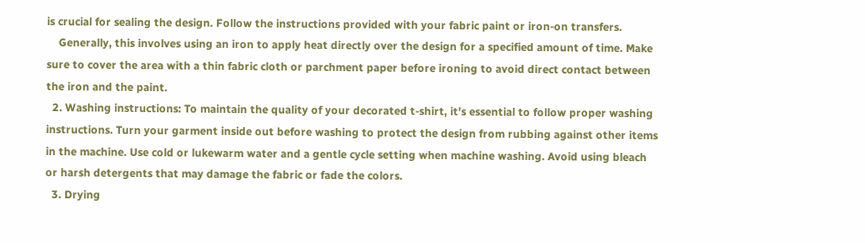is crucial for sealing the design. Follow the instructions provided with your fabric paint or iron-on transfers.
    Generally, this involves using an iron to apply heat directly over the design for a specified amount of time. Make sure to cover the area with a thin fabric cloth or parchment paper before ironing to avoid direct contact between the iron and the paint.
  2. Washing instructions: To maintain the quality of your decorated t-shirt, it’s essential to follow proper washing instructions. Turn your garment inside out before washing to protect the design from rubbing against other items in the machine. Use cold or lukewarm water and a gentle cycle setting when machine washing. Avoid using bleach or harsh detergents that may damage the fabric or fade the colors.
  3. Drying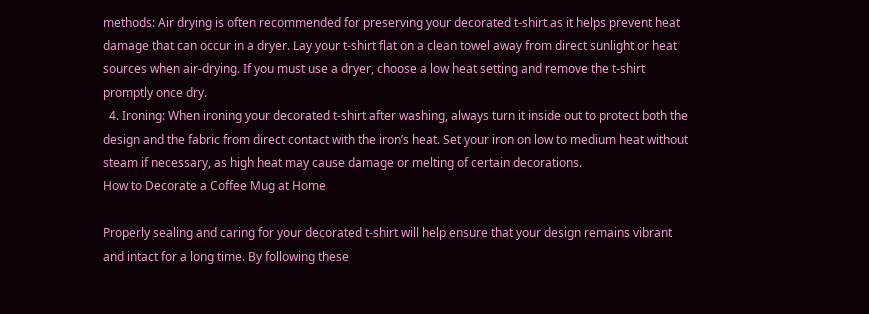methods: Air drying is often recommended for preserving your decorated t-shirt as it helps prevent heat damage that can occur in a dryer. Lay your t-shirt flat on a clean towel away from direct sunlight or heat sources when air-drying. If you must use a dryer, choose a low heat setting and remove the t-shirt promptly once dry.
  4. Ironing: When ironing your decorated t-shirt after washing, always turn it inside out to protect both the design and the fabric from direct contact with the iron’s heat. Set your iron on low to medium heat without steam if necessary, as high heat may cause damage or melting of certain decorations.
How to Decorate a Coffee Mug at Home

Properly sealing and caring for your decorated t-shirt will help ensure that your design remains vibrant and intact for a long time. By following these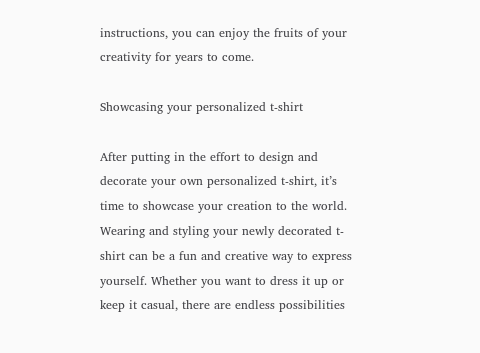instructions, you can enjoy the fruits of your creativity for years to come.

Showcasing your personalized t-shirt

After putting in the effort to design and decorate your own personalized t-shirt, it’s time to showcase your creation to the world. Wearing and styling your newly decorated t-shirt can be a fun and creative way to express yourself. Whether you want to dress it up or keep it casual, there are endless possibilities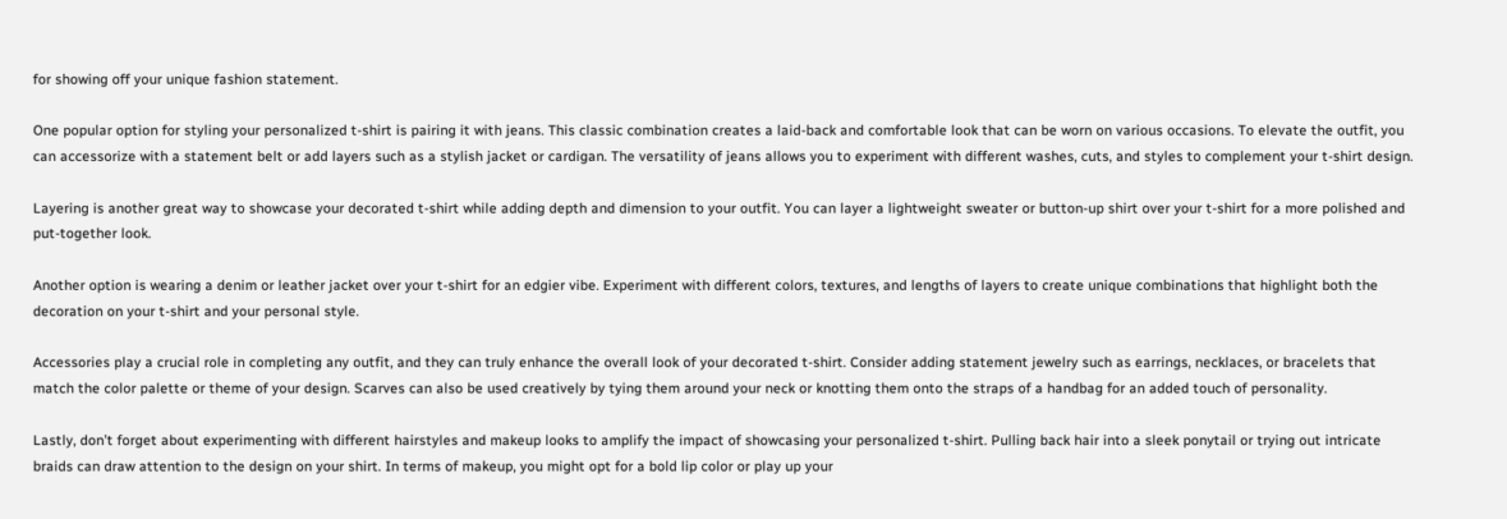for showing off your unique fashion statement.

One popular option for styling your personalized t-shirt is pairing it with jeans. This classic combination creates a laid-back and comfortable look that can be worn on various occasions. To elevate the outfit, you can accessorize with a statement belt or add layers such as a stylish jacket or cardigan. The versatility of jeans allows you to experiment with different washes, cuts, and styles to complement your t-shirt design.

Layering is another great way to showcase your decorated t-shirt while adding depth and dimension to your outfit. You can layer a lightweight sweater or button-up shirt over your t-shirt for a more polished and put-together look.

Another option is wearing a denim or leather jacket over your t-shirt for an edgier vibe. Experiment with different colors, textures, and lengths of layers to create unique combinations that highlight both the decoration on your t-shirt and your personal style.

Accessories play a crucial role in completing any outfit, and they can truly enhance the overall look of your decorated t-shirt. Consider adding statement jewelry such as earrings, necklaces, or bracelets that match the color palette or theme of your design. Scarves can also be used creatively by tying them around your neck or knotting them onto the straps of a handbag for an added touch of personality.

Lastly, don’t forget about experimenting with different hairstyles and makeup looks to amplify the impact of showcasing your personalized t-shirt. Pulling back hair into a sleek ponytail or trying out intricate braids can draw attention to the design on your shirt. In terms of makeup, you might opt for a bold lip color or play up your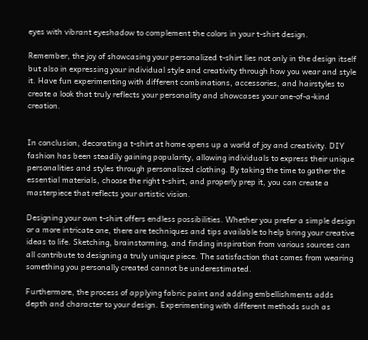eyes with vibrant eyeshadow to complement the colors in your t-shirt design.

Remember, the joy of showcasing your personalized t-shirt lies not only in the design itself but also in expressing your individual style and creativity through how you wear and style it. Have fun experimenting with different combinations, accessories, and hairstyles to create a look that truly reflects your personality and showcases your one-of-a-kind creation.


In conclusion, decorating a t-shirt at home opens up a world of joy and creativity. DIY fashion has been steadily gaining popularity, allowing individuals to express their unique personalities and styles through personalized clothing. By taking the time to gather the essential materials, choose the right t-shirt, and properly prep it, you can create a masterpiece that reflects your artistic vision.

Designing your own t-shirt offers endless possibilities. Whether you prefer a simple design or a more intricate one, there are techniques and tips available to help bring your creative ideas to life. Sketching, brainstorming, and finding inspiration from various sources can all contribute to designing a truly unique piece. The satisfaction that comes from wearing something you personally created cannot be underestimated.

Furthermore, the process of applying fabric paint and adding embellishments adds depth and character to your design. Experimenting with different methods such as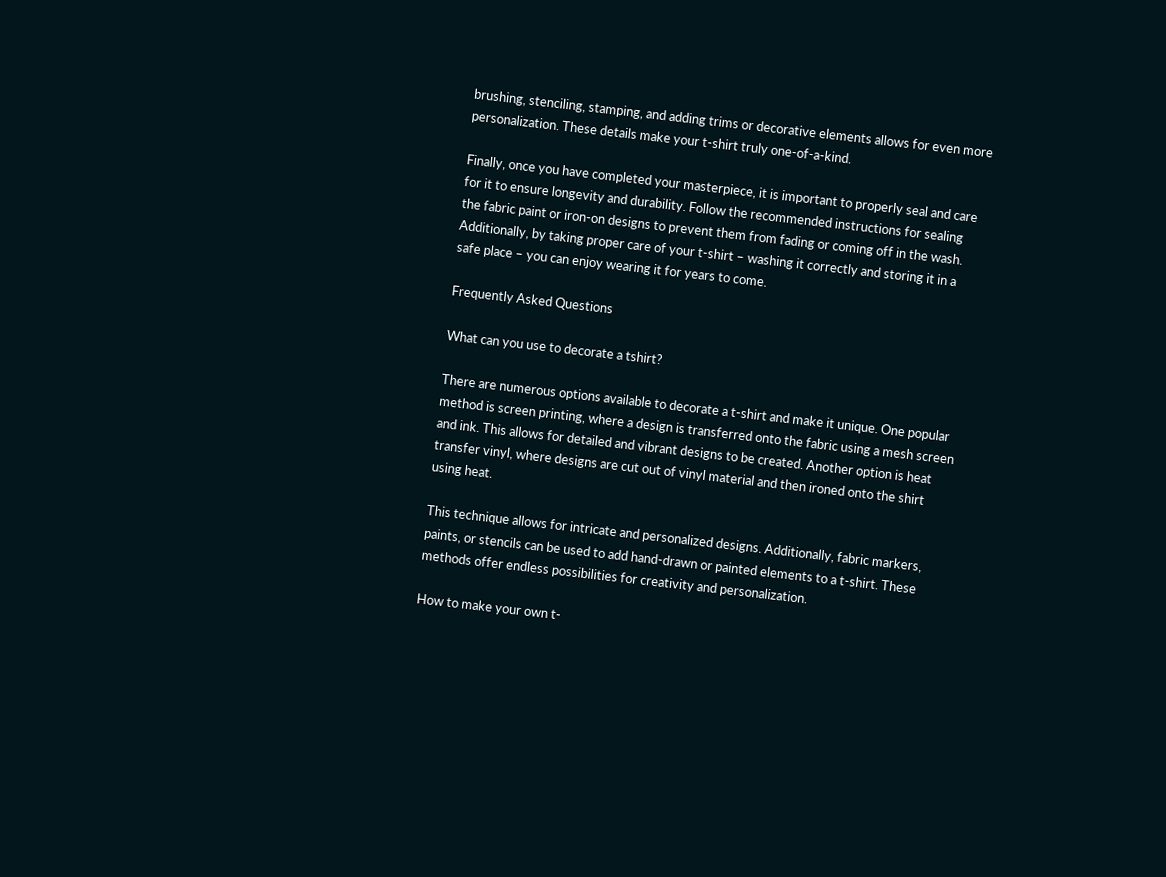brushing, stenciling, stamping, and adding trims or decorative elements allows for even more personalization. These details make your t-shirt truly one-of-a-kind.

Finally, once you have completed your masterpiece, it is important to properly seal and care for it to ensure longevity and durability. Follow the recommended instructions for sealing the fabric paint or iron-on designs to prevent them from fading or coming off in the wash. Additionally, by taking proper care of your t-shirt – washing it correctly and storing it in a safe place – you can enjoy wearing it for years to come.

Frequently Asked Questions

What can you use to decorate a tshirt?

There are numerous options available to decorate a t-shirt and make it unique. One popular method is screen printing, where a design is transferred onto the fabric using a mesh screen and ink. This allows for detailed and vibrant designs to be created. Another option is heat transfer vinyl, where designs are cut out of vinyl material and then ironed onto the shirt using heat.

This technique allows for intricate and personalized designs. Additionally, fabric markers, paints, or stencils can be used to add hand-drawn or painted elements to a t-shirt. These methods offer endless possibilities for creativity and personalization.

How to make your own t-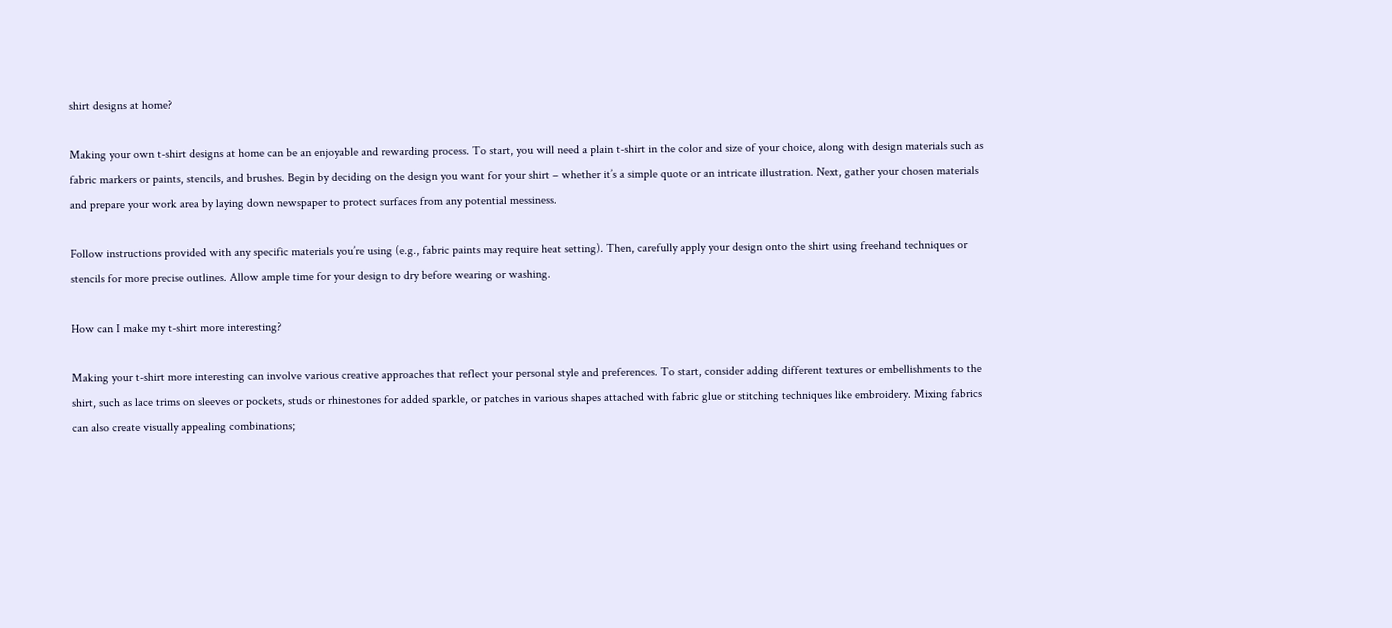shirt designs at home?

Making your own t-shirt designs at home can be an enjoyable and rewarding process. To start, you will need a plain t-shirt in the color and size of your choice, along with design materials such as fabric markers or paints, stencils, and brushes. Begin by deciding on the design you want for your shirt – whether it’s a simple quote or an intricate illustration. Next, gather your chosen materials and prepare your work area by laying down newspaper to protect surfaces from any potential messiness.

Follow instructions provided with any specific materials you’re using (e.g., fabric paints may require heat setting). Then, carefully apply your design onto the shirt using freehand techniques or stencils for more precise outlines. Allow ample time for your design to dry before wearing or washing.

How can I make my t-shirt more interesting?

Making your t-shirt more interesting can involve various creative approaches that reflect your personal style and preferences. To start, consider adding different textures or embellishments to the shirt, such as lace trims on sleeves or pockets, studs or rhinestones for added sparkle, or patches in various shapes attached with fabric glue or stitching techniques like embroidery. Mixing fabrics can also create visually appealing combinations;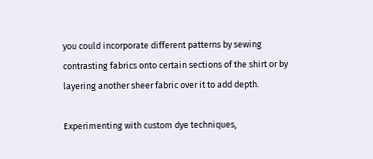you could incorporate different patterns by sewing contrasting fabrics onto certain sections of the shirt or by layering another sheer fabric over it to add depth.

Experimenting with custom dye techniques,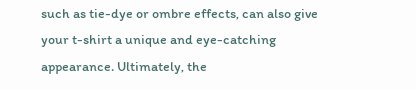such as tie-dye or ombre effects, can also give your t-shirt a unique and eye-catching appearance. Ultimately, the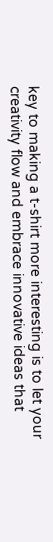key to making a t-shirt more interesting is to let your creativity flow and embrace innovative ideas that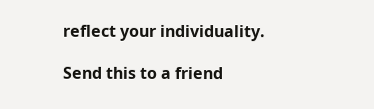reflect your individuality.

Send this to a friend